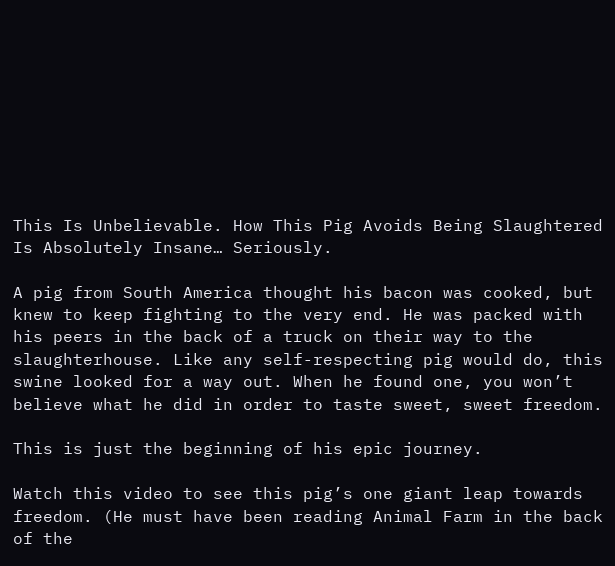This Is Unbelievable. How This Pig Avoids Being Slaughtered Is Absolutely Insane… Seriously.

A pig from South America thought his bacon was cooked, but knew to keep fighting to the very end. He was packed with his peers in the back of a truck on their way to the slaughterhouse. Like any self-respecting pig would do, this swine looked for a way out. When he found one, you won’t believe what he did in order to taste sweet, sweet freedom.

This is just the beginning of his epic journey.

Watch this video to see this pig’s one giant leap towards freedom. (He must have been reading Animal Farm in the back of the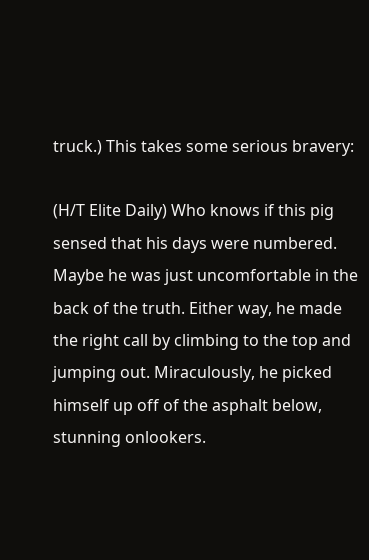truck.) This takes some serious bravery:

(H/T Elite Daily) Who knows if this pig sensed that his days were numbered. Maybe he was just uncomfortable in the back of the truth. Either way, he made the right call by climbing to the top and jumping out. Miraculously, he picked himself up off of the asphalt below, stunning onlookers.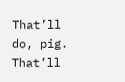That’ll do, pig. That’ll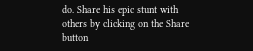do. Share his epic stunt with others by clicking on the Share button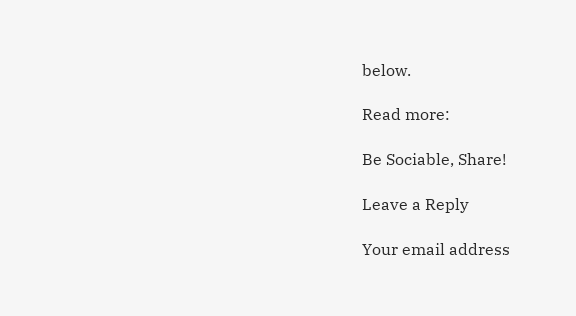below.

Read more:

Be Sociable, Share!

Leave a Reply

Your email address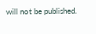will not be published.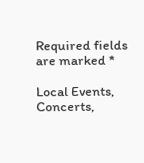Required fields are marked *

Local Events, Concerts,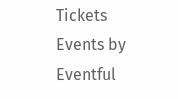Tickets
Events by Eventful